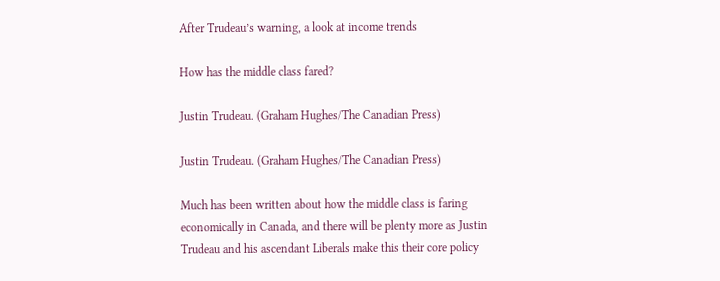After Trudeau’s warning, a look at income trends

How has the middle class fared?

Justin Trudeau. (Graham Hughes/The Canadian Press)

Justin Trudeau. (Graham Hughes/The Canadian Press)

Much has been written about how the middle class is faring economically in Canada, and there will be plenty more as Justin Trudeau and his ascendant Liberals make this their core policy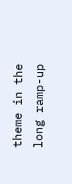theme in the long ramp-up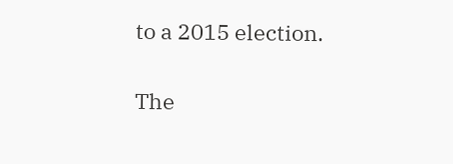to a 2015 election.

The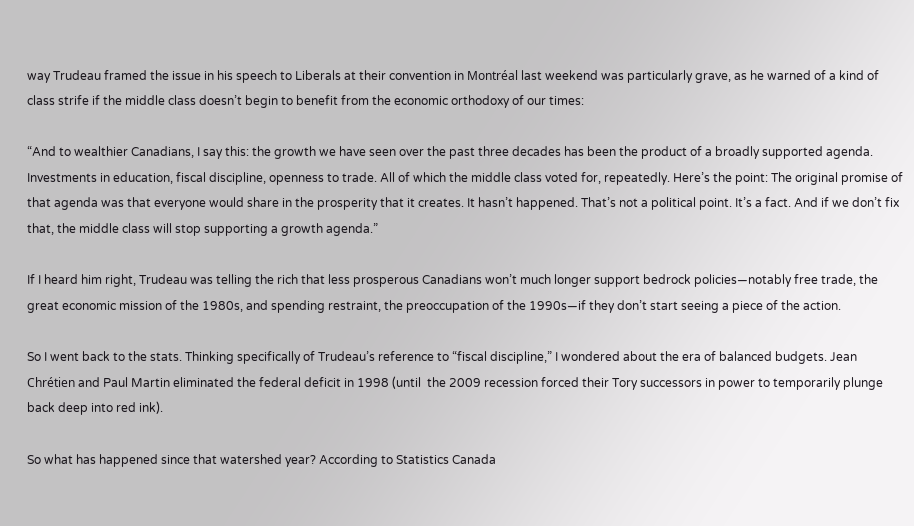way Trudeau framed the issue in his speech to Liberals at their convention in Montréal last weekend was particularly grave, as he warned of a kind of class strife if the middle class doesn’t begin to benefit from the economic orthodoxy of our times:

“And to wealthier Canadians, I say this: the growth we have seen over the past three decades has been the product of a broadly supported agenda. Investments in education, fiscal discipline, openness to trade. All of which the middle class voted for, repeatedly. Here’s the point: The original promise of that agenda was that everyone would share in the prosperity that it creates. It hasn’t happened. That’s not a political point. It’s a fact. And if we don’t fix that, the middle class will stop supporting a growth agenda.”

If I heard him right, Trudeau was telling the rich that less prosperous Canadians won’t much longer support bedrock policies—notably free trade, the great economic mission of the 1980s, and spending restraint, the preoccupation of the 1990s—if they don’t start seeing a piece of the action.

So I went back to the stats. Thinking specifically of Trudeau’s reference to “fiscal discipline,” I wondered about the era of balanced budgets. Jean Chrétien and Paul Martin eliminated the federal deficit in 1998 (until  the 2009 recession forced their Tory successors in power to temporarily plunge back deep into red ink).

So what has happened since that watershed year? According to Statistics Canada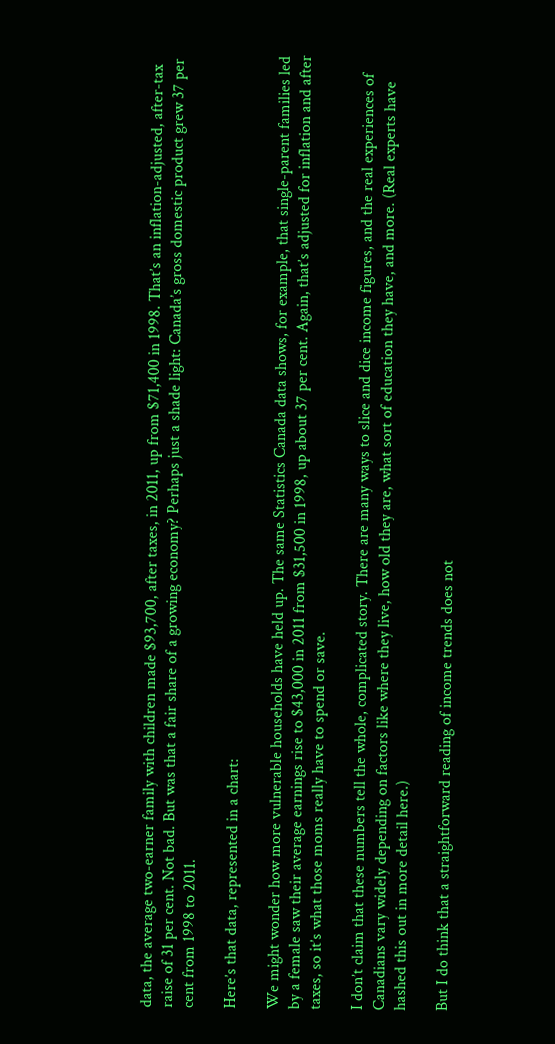data, the average two-earner family with children made $93,700, after taxes, in 2011, up from $71,400 in 1998. That’s an inflation-adjusted, after-tax raise of 31 per cent. Not bad. But was that a fair share of a growing economy? Perhaps just a shade light: Canada’s gross domestic product grew 37 per cent from 1998 to 2011.

Here’s that data, represented in a chart:

We might wonder how more vulnerable households have held up. The same Statistics Canada data shows, for example, that single-parent families led by a female saw their average earnings rise to $43,000 in 2011 from $31,500 in 1998, up about 37 per cent. Again, that’s adjusted for inflation and after taxes, so it’s what those moms really have to spend or save.

I don’t claim that these numbers tell the whole, complicated story. There are many ways to slice and dice income figures, and the real experiences of Canadians vary widely depending on factors like where they live, how old they are, what sort of education they have, and more. (Real experts have hashed this out in more detail here.)

But I do think that a straightforward reading of income trends does not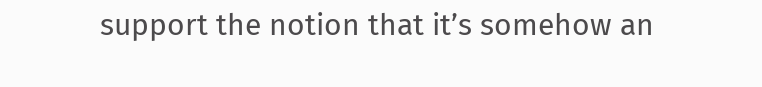support the notion that it’s somehow an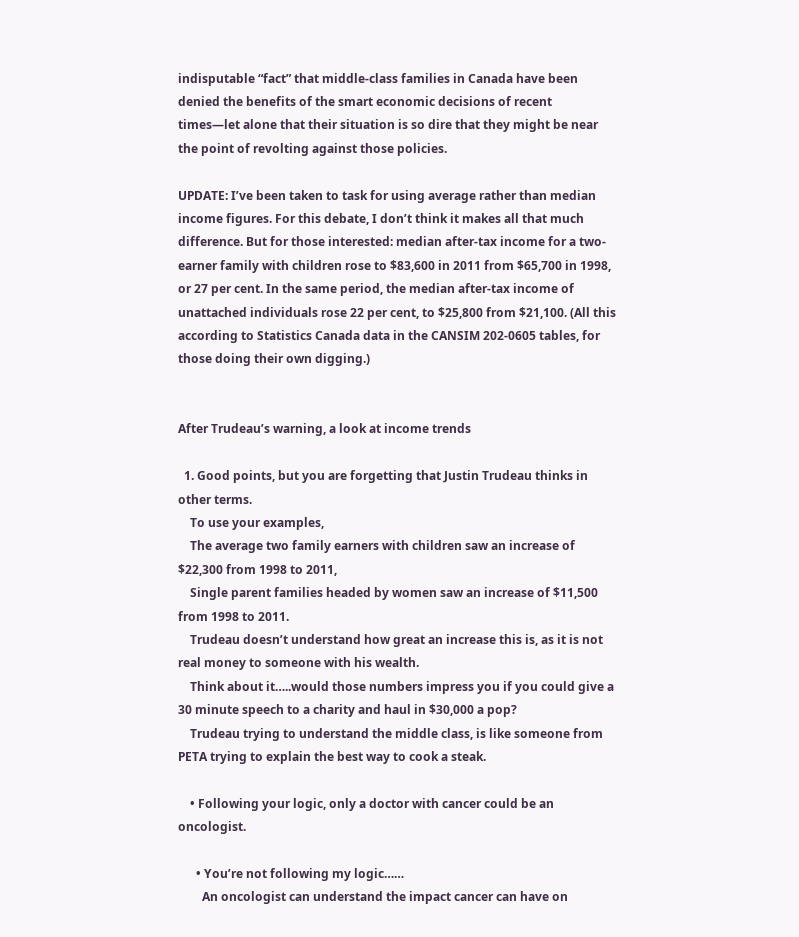indisputable “fact” that middle-class families in Canada have been denied the benefits of the smart economic decisions of recent times—let alone that their situation is so dire that they might be near the point of revolting against those policies.

UPDATE: I’ve been taken to task for using average rather than median income figures. For this debate, I don’t think it makes all that much difference. But for those interested: median after-tax income for a two-earner family with children rose to $83,600 in 2011 from $65,700 in 1998, or 27 per cent. In the same period, the median after-tax income of unattached individuals rose 22 per cent, to $25,800 from $21,100. (All this according to Statistics Canada data in the CANSIM 202-0605 tables, for those doing their own digging.)


After Trudeau’s warning, a look at income trends

  1. Good points, but you are forgetting that Justin Trudeau thinks in other terms.
    To use your examples,
    The average two family earners with children saw an increase of $22,300 from 1998 to 2011,
    Single parent families headed by women saw an increase of $11,500 from 1998 to 2011.
    Trudeau doesn’t understand how great an increase this is, as it is not real money to someone with his wealth.
    Think about it…..would those numbers impress you if you could give a 30 minute speech to a charity and haul in $30,000 a pop?
    Trudeau trying to understand the middle class, is like someone from PETA trying to explain the best way to cook a steak.

    • Following your logic, only a doctor with cancer could be an oncologist.

      • You’re not following my logic……
        An oncologist can understand the impact cancer can have on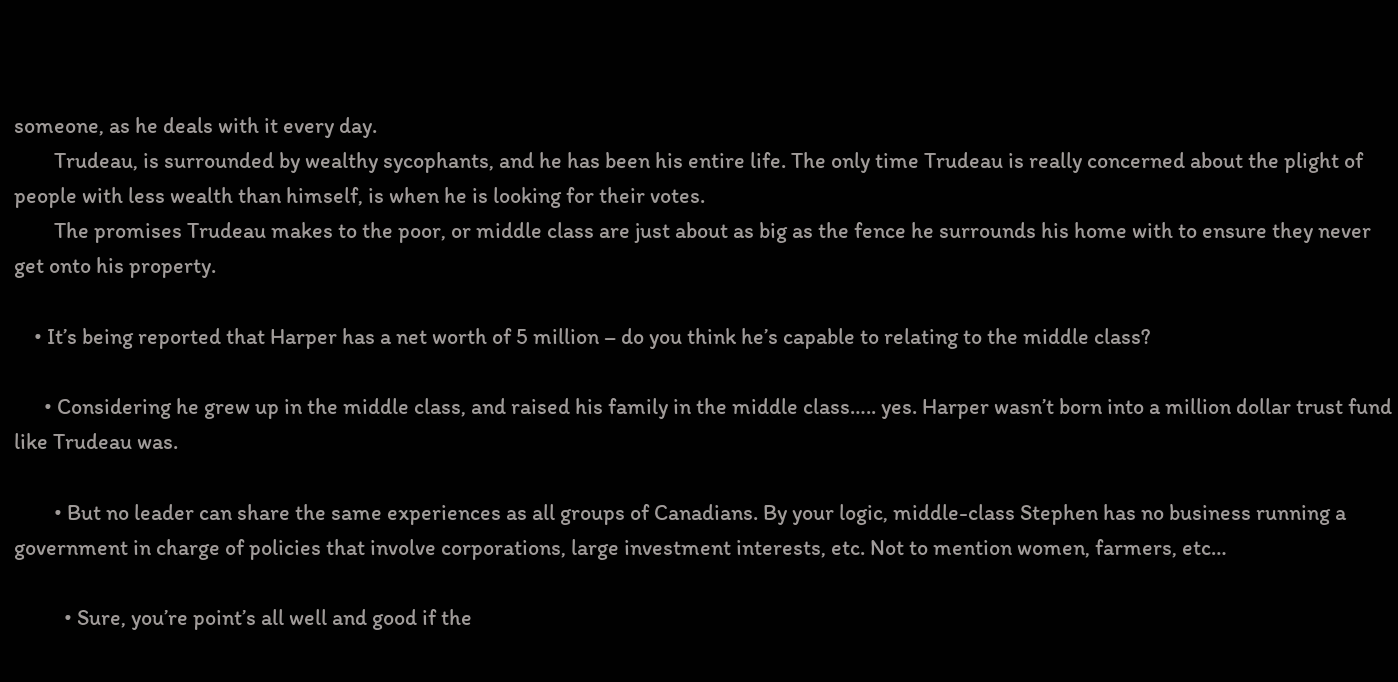someone, as he deals with it every day.
        Trudeau, is surrounded by wealthy sycophants, and he has been his entire life. The only time Trudeau is really concerned about the plight of people with less wealth than himself, is when he is looking for their votes.
        The promises Trudeau makes to the poor, or middle class are just about as big as the fence he surrounds his home with to ensure they never get onto his property.

    • It’s being reported that Harper has a net worth of 5 million – do you think he’s capable to relating to the middle class?

      • Considering he grew up in the middle class, and raised his family in the middle class….. yes. Harper wasn’t born into a million dollar trust fund like Trudeau was.

        • But no leader can share the same experiences as all groups of Canadians. By your logic, middle-class Stephen has no business running a government in charge of policies that involve corporations, large investment interests, etc. Not to mention women, farmers, etc…

          • Sure, you’re point’s all well and good if the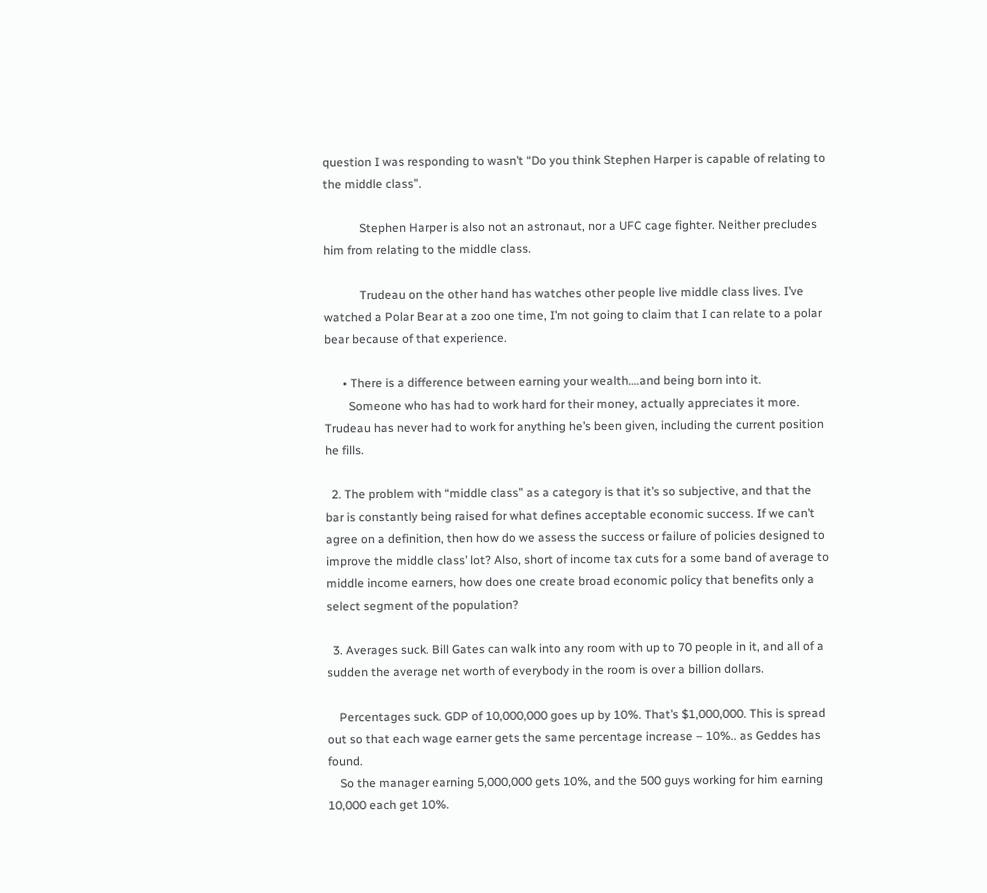question I was responding to wasn’t “Do you think Stephen Harper is capable of relating to the middle class”.

            Stephen Harper is also not an astronaut, nor a UFC cage fighter. Neither precludes him from relating to the middle class.

            Trudeau on the other hand has watches other people live middle class lives. I’ve watched a Polar Bear at a zoo one time, I’m not going to claim that I can relate to a polar bear because of that experience.

      • There is a difference between earning your wealth….and being born into it.
        Someone who has had to work hard for their money, actually appreciates it more. Trudeau has never had to work for anything he’s been given, including the current position he fills.

  2. The problem with “middle class” as a category is that it’s so subjective, and that the bar is constantly being raised for what defines acceptable economic success. If we can’t agree on a definition, then how do we assess the success or failure of policies designed to improve the middle class’ lot? Also, short of income tax cuts for a some band of average to middle income earners, how does one create broad economic policy that benefits only a select segment of the population?

  3. Averages suck. Bill Gates can walk into any room with up to 70 people in it, and all of a sudden the average net worth of everybody in the room is over a billion dollars.

    Percentages suck. GDP of 10,000,000 goes up by 10%. That’s $1,000,000. This is spread out so that each wage earner gets the same percentage increase – 10%.. as Geddes has found.
    So the manager earning 5,000,000 gets 10%, and the 500 guys working for him earning 10,000 each get 10%.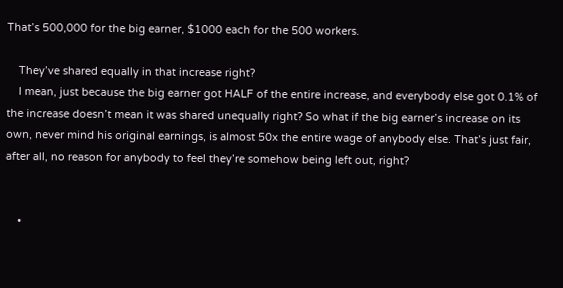That’s 500,000 for the big earner, $1000 each for the 500 workers.

    They’ve shared equally in that increase right?
    I mean, just because the big earner got HALF of the entire increase, and everybody else got 0.1% of the increase doesn’t mean it was shared unequally right? So what if the big earner’s increase on its own, never mind his original earnings, is almost 50x the entire wage of anybody else. That’s just fair, after all, no reason for anybody to feel they’re somehow being left out, right?


    •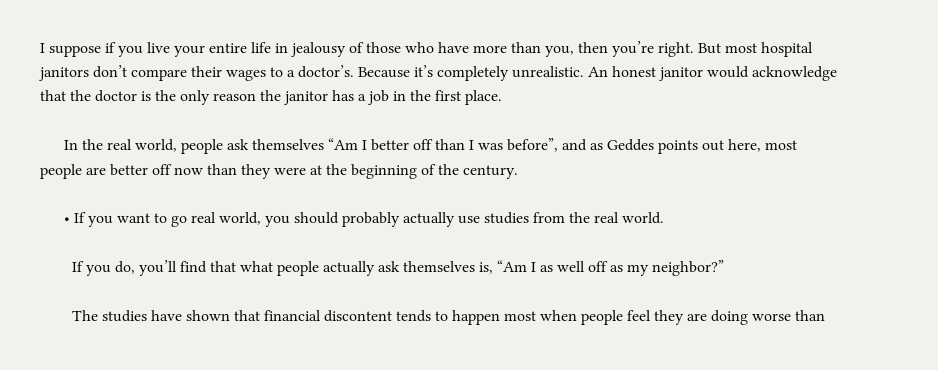I suppose if you live your entire life in jealousy of those who have more than you, then you’re right. But most hospital janitors don’t compare their wages to a doctor’s. Because it’s completely unrealistic. An honest janitor would acknowledge that the doctor is the only reason the janitor has a job in the first place.

      In the real world, people ask themselves “Am I better off than I was before”, and as Geddes points out here, most people are better off now than they were at the beginning of the century.

      • If you want to go real world, you should probably actually use studies from the real world.

        If you do, you’ll find that what people actually ask themselves is, “Am I as well off as my neighbor?”

        The studies have shown that financial discontent tends to happen most when people feel they are doing worse than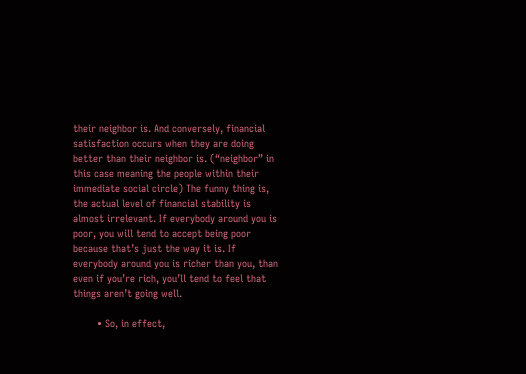their neighbor is. And conversely, financial satisfaction occurs when they are doing better than their neighbor is. (“neighbor” in this case meaning the people within their immediate social circle) The funny thing is, the actual level of financial stability is almost irrelevant. If everybody around you is poor, you will tend to accept being poor because that’s just the way it is. If everybody around you is richer than you, than even if you’re rich, you’ll tend to feel that things aren’t going well.

        • So, in effect,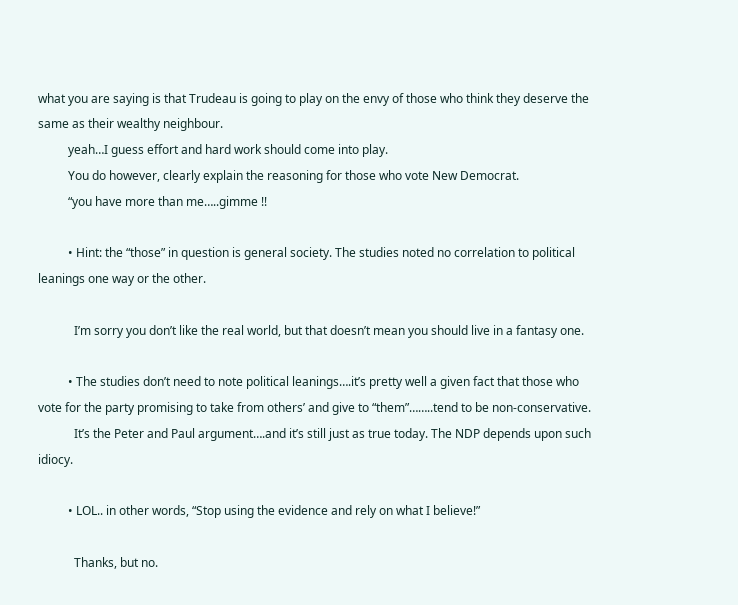what you are saying is that Trudeau is going to play on the envy of those who think they deserve the same as their wealthy neighbour.
          yeah…I guess effort and hard work should come into play.
          You do however, clearly explain the reasoning for those who vote New Democrat.
          “you have more than me…..gimme !!

          • Hint: the “those” in question is general society. The studies noted no correlation to political leanings one way or the other.

            I’m sorry you don’t like the real world, but that doesn’t mean you should live in a fantasy one.

          • The studies don’t need to note political leanings….it’s pretty well a given fact that those who vote for the party promising to take from others’ and give to “them”……..tend to be non-conservative.
            It’s the Peter and Paul argument….and it’s still just as true today. The NDP depends upon such idiocy.

          • LOL.. in other words, “Stop using the evidence and rely on what I believe!”

            Thanks, but no.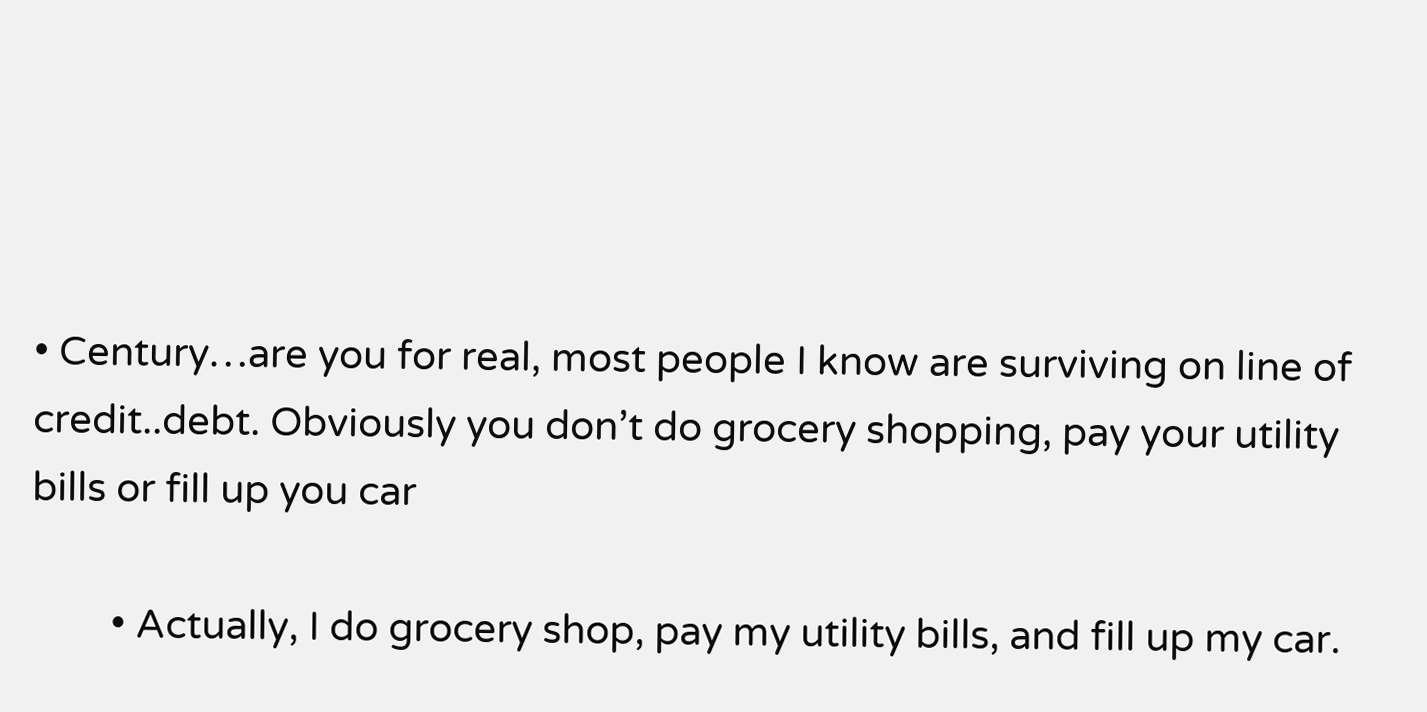• Century…are you for real, most people I know are surviving on line of credit..debt. Obviously you don’t do grocery shopping, pay your utility bills or fill up you car

        • Actually, I do grocery shop, pay my utility bills, and fill up my car.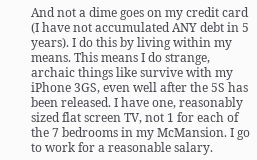And not a dime goes on my credit card (I have not accumulated ANY debt in 5 years). I do this by living within my means. This means I do strange, archaic things like survive with my iPhone 3GS, even well after the 5S has been released. I have one, reasonably sized flat screen TV, not 1 for each of the 7 bedrooms in my McMansion. I go to work for a reasonable salary.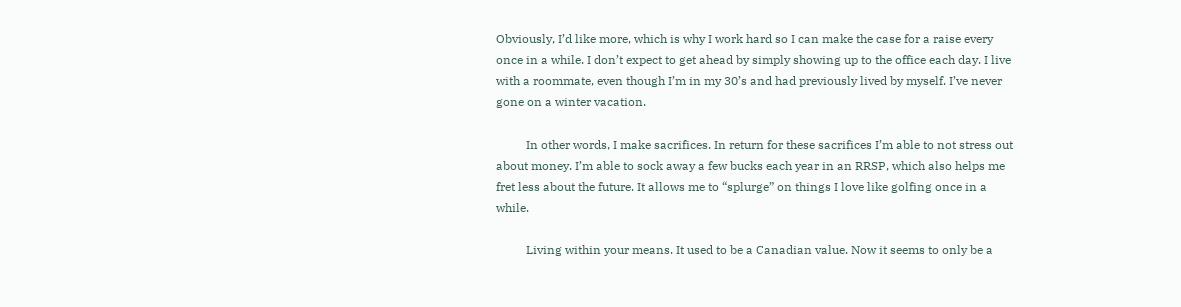Obviously, I’d like more, which is why I work hard so I can make the case for a raise every once in a while. I don’t expect to get ahead by simply showing up to the office each day. I live with a roommate, even though I’m in my 30’s and had previously lived by myself. I’ve never gone on a winter vacation.

          In other words, I make sacrifices. In return for these sacrifices I’m able to not stress out about money. I’m able to sock away a few bucks each year in an RRSP, which also helps me fret less about the future. It allows me to “splurge” on things I love like golfing once in a while.

          Living within your means. It used to be a Canadian value. Now it seems to only be a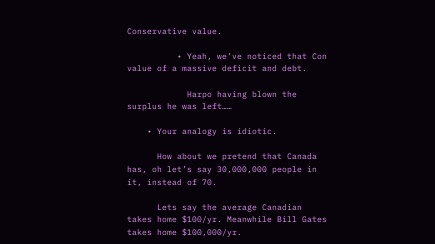Conservative value.

          • Yeah, we’ve noticed that Con value of a massive deficit and debt.

            Harpo having blown the surplus he was left……

    • Your analogy is idiotic.

      How about we pretend that Canada has, oh let’s say 30,000,000 people in it, instead of 70.

      Lets say the average Canadian takes home $100/yr. Meanwhile Bill Gates takes home $100,000/yr.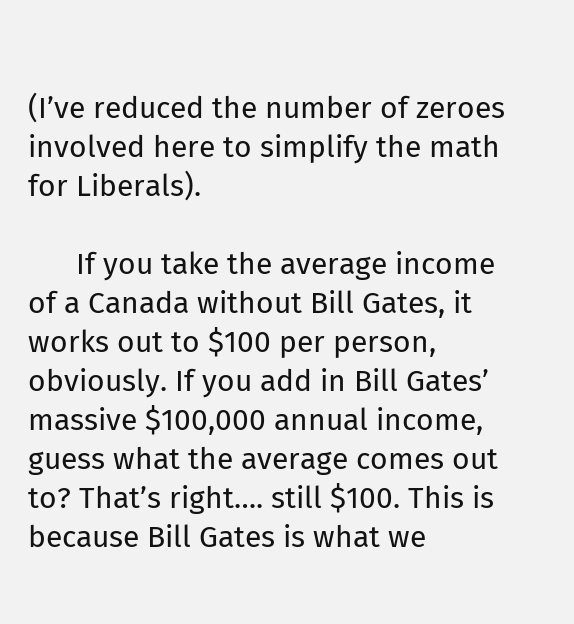(I’ve reduced the number of zeroes involved here to simplify the math for Liberals).

      If you take the average income of a Canada without Bill Gates, it works out to $100 per person, obviously. If you add in Bill Gates’ massive $100,000 annual income, guess what the average comes out to? That’s right…. still $100. This is because Bill Gates is what we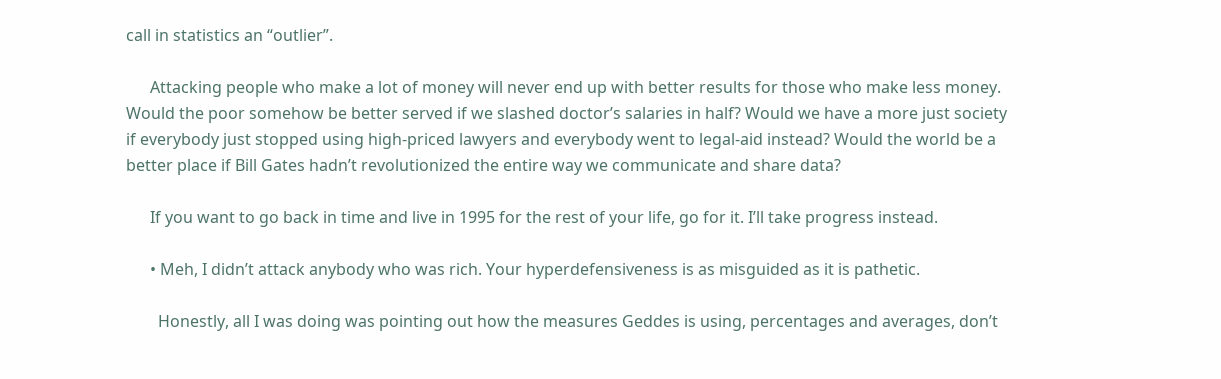call in statistics an “outlier”.

      Attacking people who make a lot of money will never end up with better results for those who make less money. Would the poor somehow be better served if we slashed doctor’s salaries in half? Would we have a more just society if everybody just stopped using high-priced lawyers and everybody went to legal-aid instead? Would the world be a better place if Bill Gates hadn’t revolutionized the entire way we communicate and share data?

      If you want to go back in time and live in 1995 for the rest of your life, go for it. I’ll take progress instead.

      • Meh, I didn’t attack anybody who was rich. Your hyperdefensiveness is as misguided as it is pathetic.

        Honestly, all I was doing was pointing out how the measures Geddes is using, percentages and averages, don’t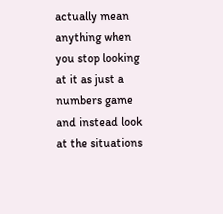actually mean anything when you stop looking at it as just a numbers game and instead look at the situations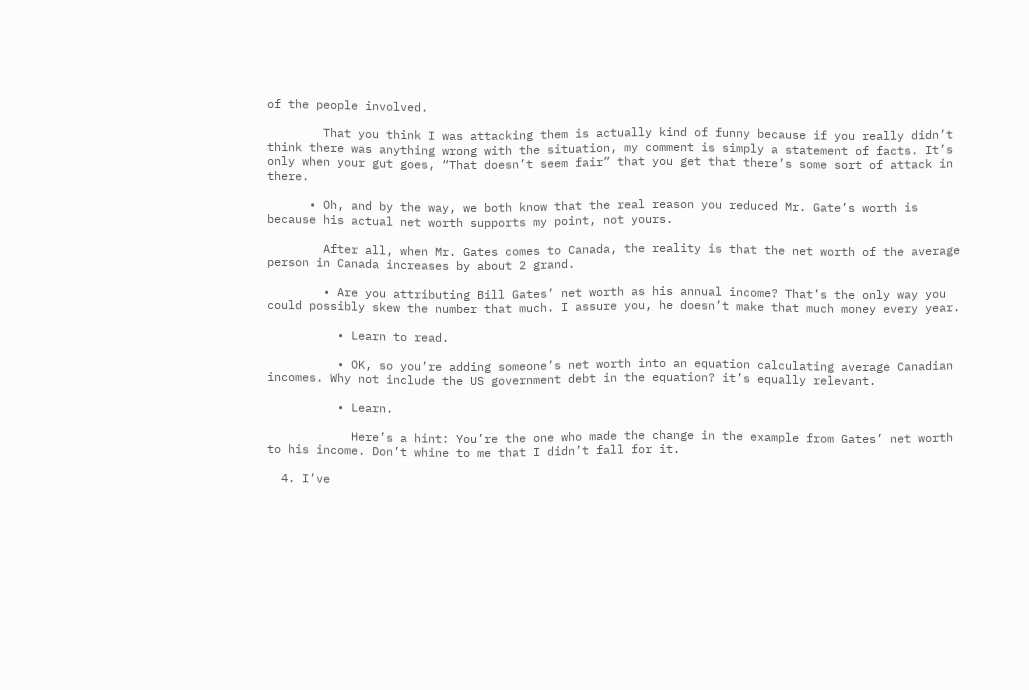of the people involved.

        That you think I was attacking them is actually kind of funny because if you really didn’t think there was anything wrong with the situation, my comment is simply a statement of facts. It’s only when your gut goes, “That doesn’t seem fair” that you get that there’s some sort of attack in there.

      • Oh, and by the way, we both know that the real reason you reduced Mr. Gate’s worth is because his actual net worth supports my point, not yours.

        After all, when Mr. Gates comes to Canada, the reality is that the net worth of the average person in Canada increases by about 2 grand.

        • Are you attributing Bill Gates’ net worth as his annual income? That’s the only way you could possibly skew the number that much. I assure you, he doesn’t make that much money every year.

          • Learn to read.

          • OK, so you’re adding someone’s net worth into an equation calculating average Canadian incomes. Why not include the US government debt in the equation? it’s equally relevant.

          • Learn.

            Here’s a hint: You’re the one who made the change in the example from Gates’ net worth to his income. Don’t whine to me that I didn’t fall for it.

  4. I’ve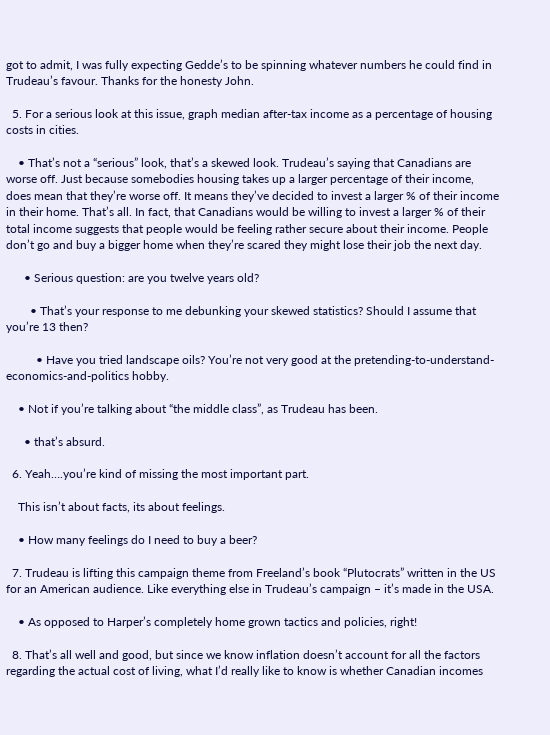got to admit, I was fully expecting Gedde’s to be spinning whatever numbers he could find in Trudeau’s favour. Thanks for the honesty John.

  5. For a serious look at this issue, graph median after-tax income as a percentage of housing costs in cities.

    • That’s not a “serious” look, that’s a skewed look. Trudeau’s saying that Canadians are worse off. Just because somebodies housing takes up a larger percentage of their income, does mean that they’re worse off. It means they’ve decided to invest a larger % of their income in their home. That’s all. In fact, that Canadians would be willing to invest a larger % of their total income suggests that people would be feeling rather secure about their income. People don’t go and buy a bigger home when they’re scared they might lose their job the next day.

      • Serious question: are you twelve years old?

        • That’s your response to me debunking your skewed statistics? Should I assume that you’re 13 then?

          • Have you tried landscape oils? You’re not very good at the pretending-to-understand-economics-and-politics hobby.

    • Not if you’re talking about “the middle class”, as Trudeau has been.

      • that’s absurd.

  6. Yeah….you’re kind of missing the most important part.

    This isn’t about facts, its about feelings.

    • How many feelings do I need to buy a beer?

  7. Trudeau is lifting this campaign theme from Freeland’s book “Plutocrats” written in the US for an American audience. Like everything else in Trudeau’s campaign – it’s made in the USA.

    • As opposed to Harper’s completely home grown tactics and policies, right!

  8. That’s all well and good, but since we know inflation doesn’t account for all the factors regarding the actual cost of living, what I’d really like to know is whether Canadian incomes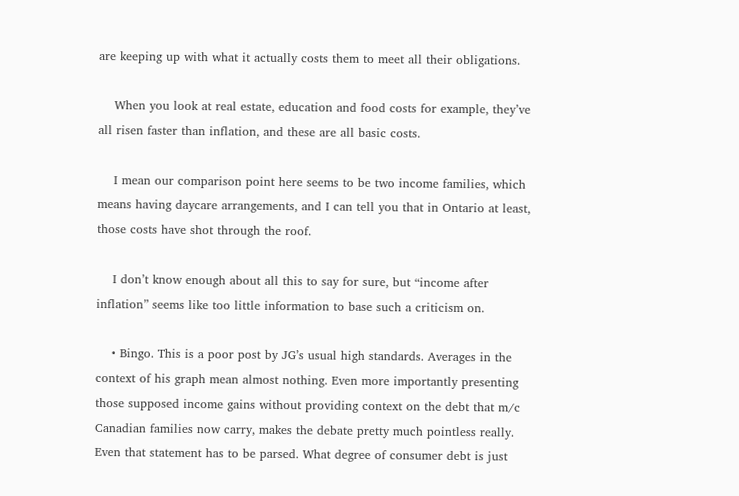are keeping up with what it actually costs them to meet all their obligations.

    When you look at real estate, education and food costs for example, they’ve all risen faster than inflation, and these are all basic costs.

    I mean our comparison point here seems to be two income families, which means having daycare arrangements, and I can tell you that in Ontario at least, those costs have shot through the roof.

    I don’t know enough about all this to say for sure, but “income after inflation” seems like too little information to base such a criticism on.

    • Bingo. This is a poor post by JG’s usual high standards. Averages in the context of his graph mean almost nothing. Even more importantly presenting those supposed income gains without providing context on the debt that m/c Canadian families now carry, makes the debate pretty much pointless really. Even that statement has to be parsed. What degree of consumer debt is just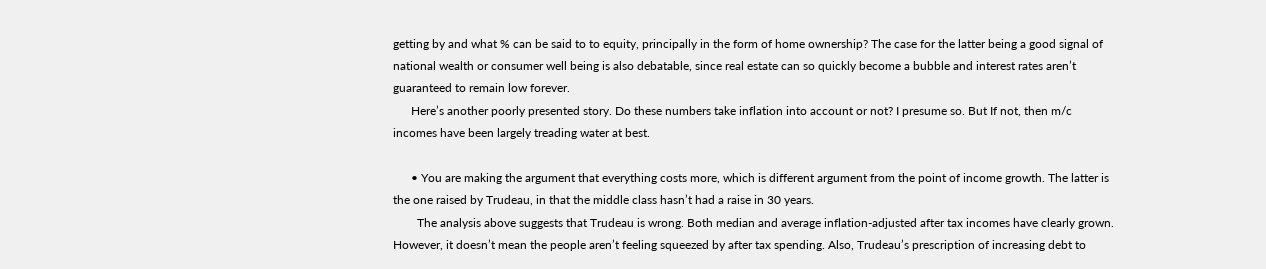getting by and what % can be said to to equity, principally in the form of home ownership? The case for the latter being a good signal of national wealth or consumer well being is also debatable, since real estate can so quickly become a bubble and interest rates aren’t guaranteed to remain low forever.
      Here’s another poorly presented story. Do these numbers take inflation into account or not? I presume so. But If not, then m/c incomes have been largely treading water at best.

      • You are making the argument that everything costs more, which is different argument from the point of income growth. The latter is the one raised by Trudeau, in that the middle class hasn’t had a raise in 30 years.
        The analysis above suggests that Trudeau is wrong. Both median and average inflation-adjusted after tax incomes have clearly grown. However, it doesn’t mean the people aren’t feeling squeezed by after tax spending. Also, Trudeau’s prescription of increasing debt to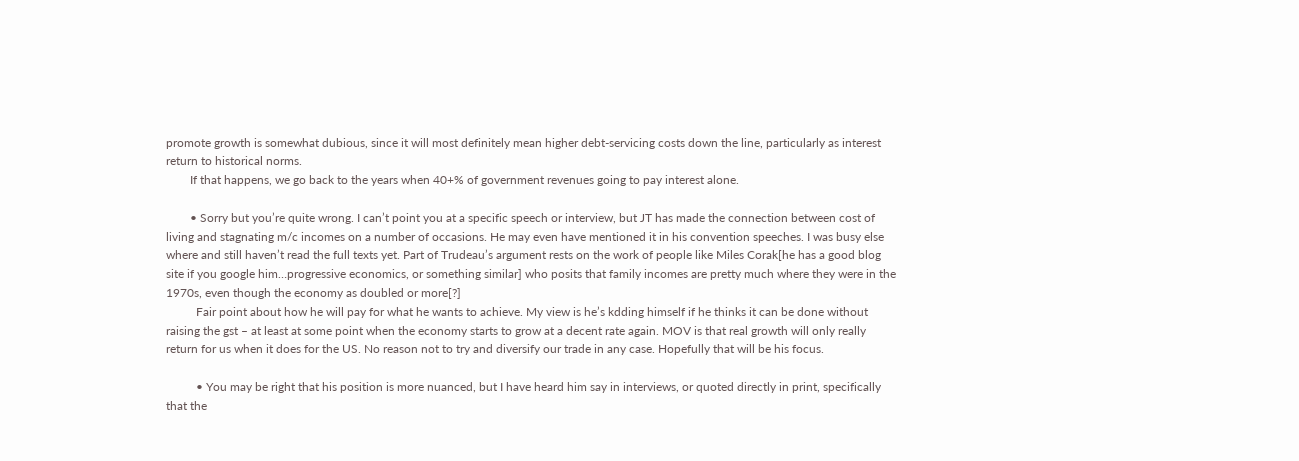promote growth is somewhat dubious, since it will most definitely mean higher debt-servicing costs down the line, particularly as interest return to historical norms.
        If that happens, we go back to the years when 40+% of government revenues going to pay interest alone.

        • Sorry but you’re quite wrong. I can’t point you at a specific speech or interview, but JT has made the connection between cost of living and stagnating m/c incomes on a number of occasions. He may even have mentioned it in his convention speeches. I was busy else where and still haven’t read the full texts yet. Part of Trudeau’s argument rests on the work of people like Miles Corak[he has a good blog site if you google him…progressive economics, or something similar] who posits that family incomes are pretty much where they were in the 1970s, even though the economy as doubled or more[?]
          Fair point about how he will pay for what he wants to achieve. My view is he’s kdding himself if he thinks it can be done without raising the gst – at least at some point when the economy starts to grow at a decent rate again. MOV is that real growth will only really return for us when it does for the US. No reason not to try and diversify our trade in any case. Hopefully that will be his focus.

          • You may be right that his position is more nuanced, but I have heard him say in interviews, or quoted directly in print, specifically that the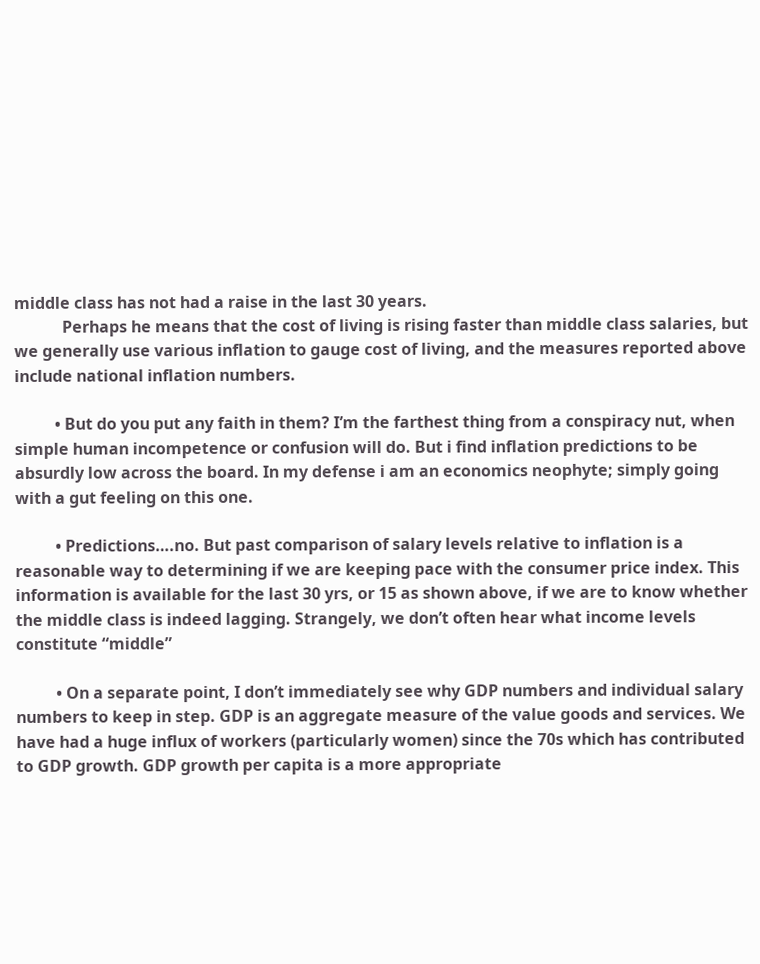middle class has not had a raise in the last 30 years.
            Perhaps he means that the cost of living is rising faster than middle class salaries, but we generally use various inflation to gauge cost of living, and the measures reported above include national inflation numbers.

          • But do you put any faith in them? I’m the farthest thing from a conspiracy nut, when simple human incompetence or confusion will do. But i find inflation predictions to be absurdly low across the board. In my defense i am an economics neophyte; simply going with a gut feeling on this one.

          • Predictions….no. But past comparison of salary levels relative to inflation is a reasonable way to determining if we are keeping pace with the consumer price index. This information is available for the last 30 yrs, or 15 as shown above, if we are to know whether the middle class is indeed lagging. Strangely, we don’t often hear what income levels constitute “middle”

          • On a separate point, I don’t immediately see why GDP numbers and individual salary numbers to keep in step. GDP is an aggregate measure of the value goods and services. We have had a huge influx of workers (particularly women) since the 70s which has contributed to GDP growth. GDP growth per capita is a more appropriate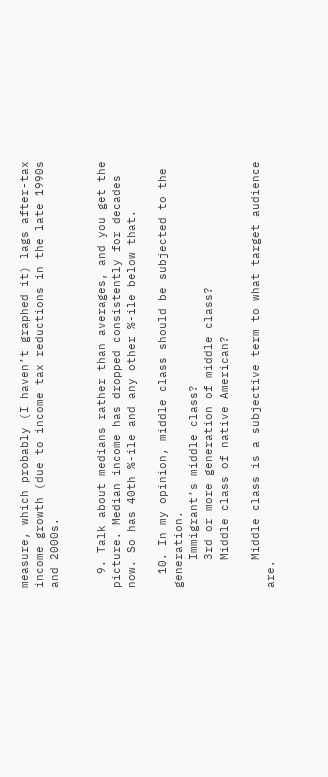measure, which probably (I haven’t graphed it) lags after-tax income growth (due to income tax reductions in the late 1990s and 2000s.


  9. Talk about medians rather than averages, and you get the picture. Median income has dropped consistently for decades now. So has 40th %-ile and any other %-ile below that.

  10. In my opinion, middle class should be subjected to the generation.
    Immigrant’s middle class?
    3rd or more generation of middle class?
    Middle class of native American?

    Middle class is a subjective term to what target audience are.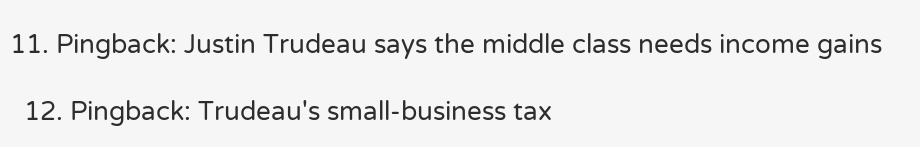11. Pingback: Justin Trudeau says the middle class needs income gains

  12. Pingback: Trudeau's small-business tax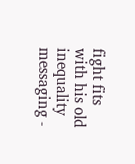fight fits with his old inequality messaging -